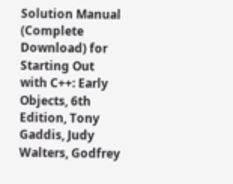Solution Manual (Complete Download) for Starting Out with C++: Early Objects, 6th Edition, Tony Gaddis, Judy Walters, Godfrey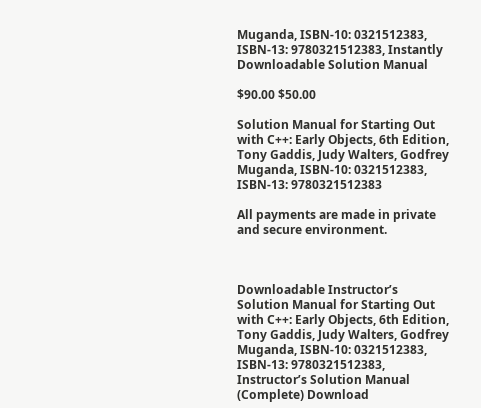Muganda, ISBN-10: 0321512383, ISBN-13: 9780321512383, Instantly Downloadable Solution Manual

$90.00 $50.00

Solution Manual for Starting Out with C++: Early Objects, 6th Edition, Tony Gaddis, Judy Walters, Godfrey Muganda, ISBN-10: 0321512383, ISBN-13: 9780321512383

All payments are made in private and secure environment.



Downloadable Instructor’s Solution Manual for Starting Out with C++: Early Objects, 6th Edition, Tony Gaddis, Judy Walters, Godfrey Muganda, ISBN-10: 0321512383, ISBN-13: 9780321512383, Instructor’s Solution Manual (Complete) Download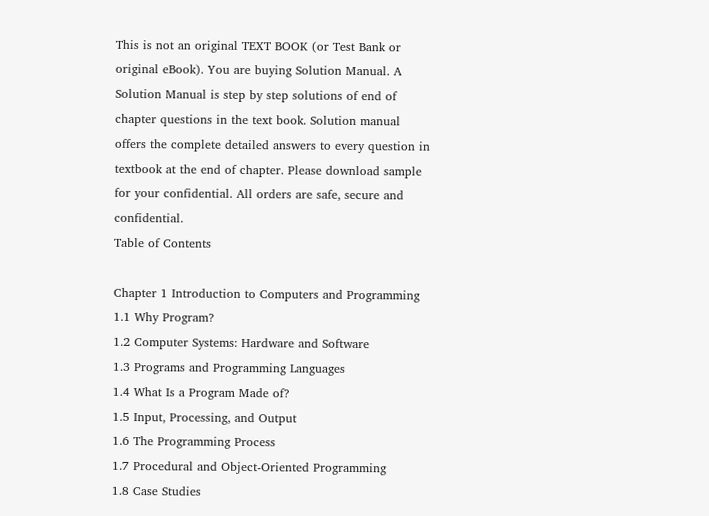This is not an original TEXT BOOK (or Test Bank or original eBook). You are buying Solution Manual. A Solution Manual is step by step solutions of end of chapter questions in the text book. Solution manual offers the complete detailed answers to every question in textbook at the end of chapter. Please download sample for your confidential. All orders are safe, secure and confidential.
Table of Contents

Chapter 1 Introduction to Computers and Programming
1.1 Why Program?
1.2 Computer Systems: Hardware and Software
1.3 Programs and Programming Languages
1.4 What Is a Program Made of?
1.5 Input, Processing, and Output
1.6 The Programming Process
1.7 Procedural and Object-Oriented Programming
1.8 Case Studies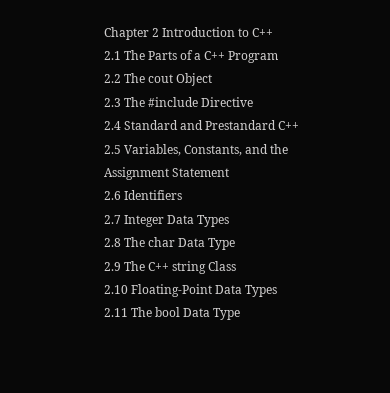Chapter 2 Introduction to C++
2.1 The Parts of a C++ Program
2.2 The cout Object
2.3 The #include Directive
2.4 Standard and Prestandard C++
2.5 Variables, Constants, and the Assignment Statement
2.6 Identifiers
2.7 Integer Data Types
2.8 The char Data Type
2.9 The C++ string Class
2.10 Floating-Point Data Types
2.11 The bool Data Type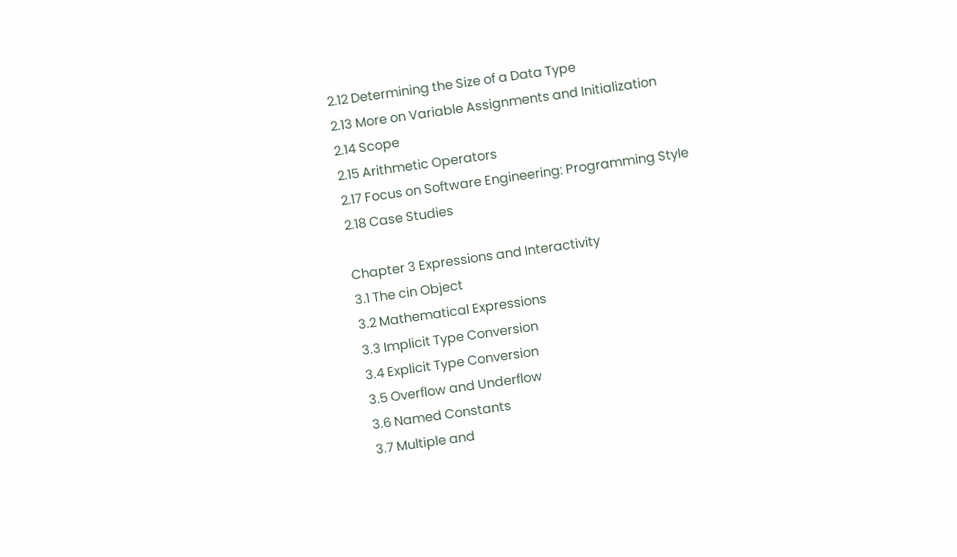2.12 Determining the Size of a Data Type
2.13 More on Variable Assignments and Initialization
2.14 Scope
2.15 Arithmetic Operators
2.17 Focus on Software Engineering: Programming Style
2.18 Case Studies

Chapter 3 Expressions and Interactivity
3.1 The cin Object
3.2 Mathematical Expressions
3.3 Implicit Type Conversion
3.4 Explicit Type Conversion
3.5 Overflow and Underflow
3.6 Named Constants
3.7 Multiple and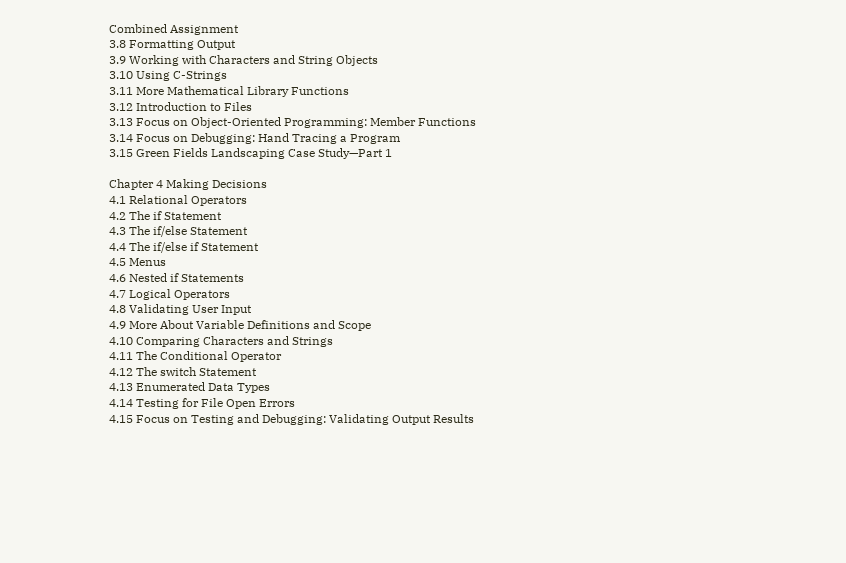Combined Assignment
3.8 Formatting Output
3.9 Working with Characters and String Objects
3.10 Using C-Strings
3.11 More Mathematical Library Functions
3.12 Introduction to Files
3.13 Focus on Object-Oriented Programming: Member Functions
3.14 Focus on Debugging: Hand Tracing a Program
3.15 Green Fields Landscaping Case Study—Part 1

Chapter 4 Making Decisions
4.1 Relational Operators
4.2 The if Statement
4.3 The if/else Statement
4.4 The if/else if Statement
4.5 Menus
4.6 Nested if Statements
4.7 Logical Operators
4.8 Validating User Input
4.9 More About Variable Definitions and Scope
4.10 Comparing Characters and Strings
4.11 The Conditional Operator
4.12 The switch Statement
4.13 Enumerated Data Types
4.14 Testing for File Open Errors
4.15 Focus on Testing and Debugging: Validating Output Results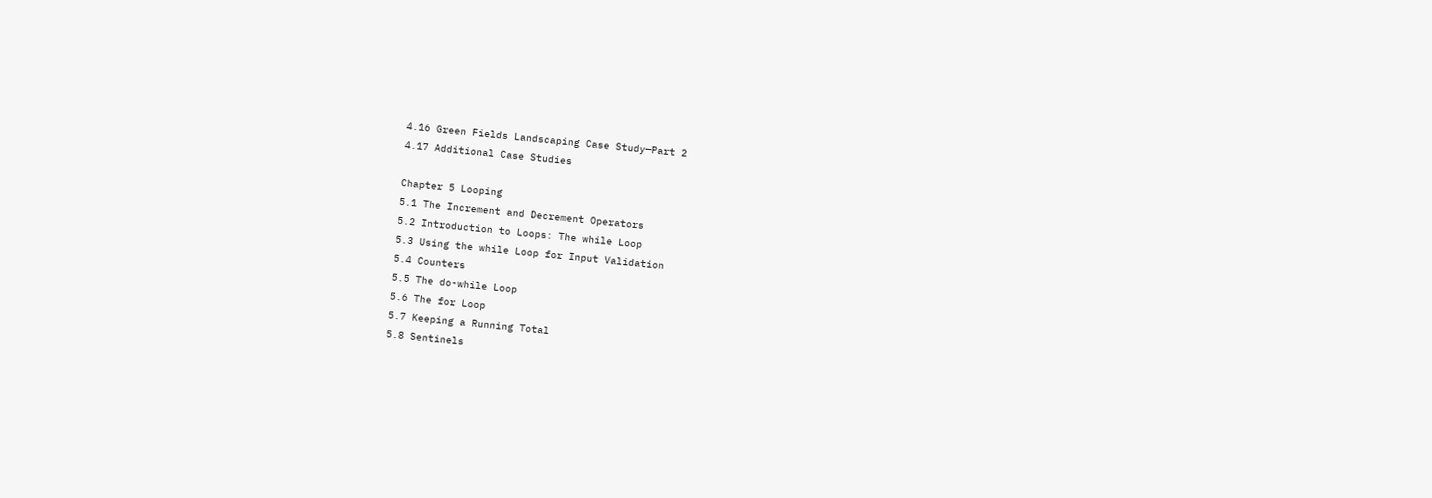4.16 Green Fields Landscaping Case Study—Part 2
4.17 Additional Case Studies

Chapter 5 Looping
5.1 The Increment and Decrement Operators
5.2 Introduction to Loops: The while Loop
5.3 Using the while Loop for Input Validation
5.4 Counters
5.5 The do-while Loop
5.6 The for Loop
5.7 Keeping a Running Total
5.8 Sentinels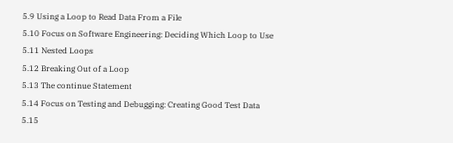5.9 Using a Loop to Read Data From a File
5.10 Focus on Software Engineering: Deciding Which Loop to Use
5.11 Nested Loops
5.12 Breaking Out of a Loop
5.13 The continue Statement
5.14 Focus on Testing and Debugging: Creating Good Test Data
5.15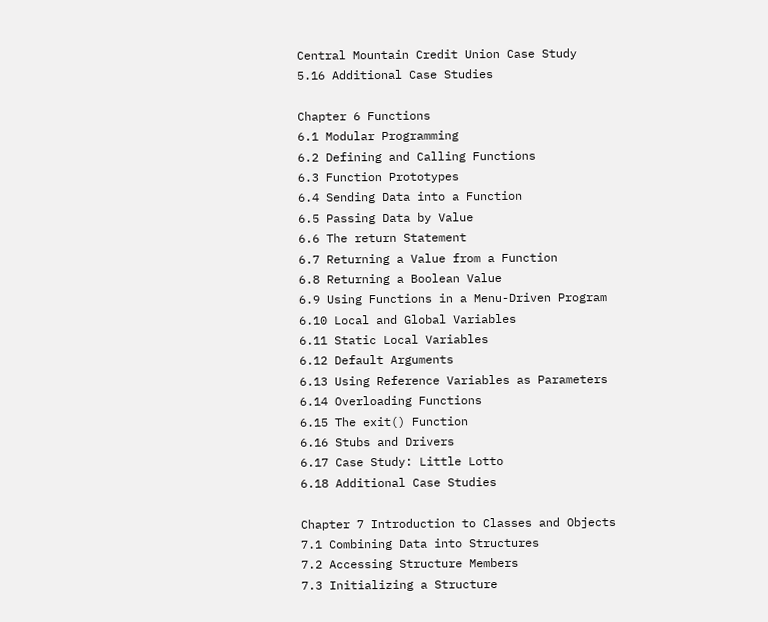Central Mountain Credit Union Case Study
5.16 Additional Case Studies

Chapter 6 Functions
6.1 Modular Programming
6.2 Defining and Calling Functions
6.3 Function Prototypes
6.4 Sending Data into a Function
6.5 Passing Data by Value
6.6 The return Statement
6.7 Returning a Value from a Function
6.8 Returning a Boolean Value
6.9 Using Functions in a Menu-Driven Program
6.10 Local and Global Variables
6.11 Static Local Variables
6.12 Default Arguments
6.13 Using Reference Variables as Parameters
6.14 Overloading Functions
6.15 The exit() Function
6.16 Stubs and Drivers
6.17 Case Study: Little Lotto
6.18 Additional Case Studies

Chapter 7 Introduction to Classes and Objects
7.1 Combining Data into Structures
7.2 Accessing Structure Members
7.3 Initializing a Structure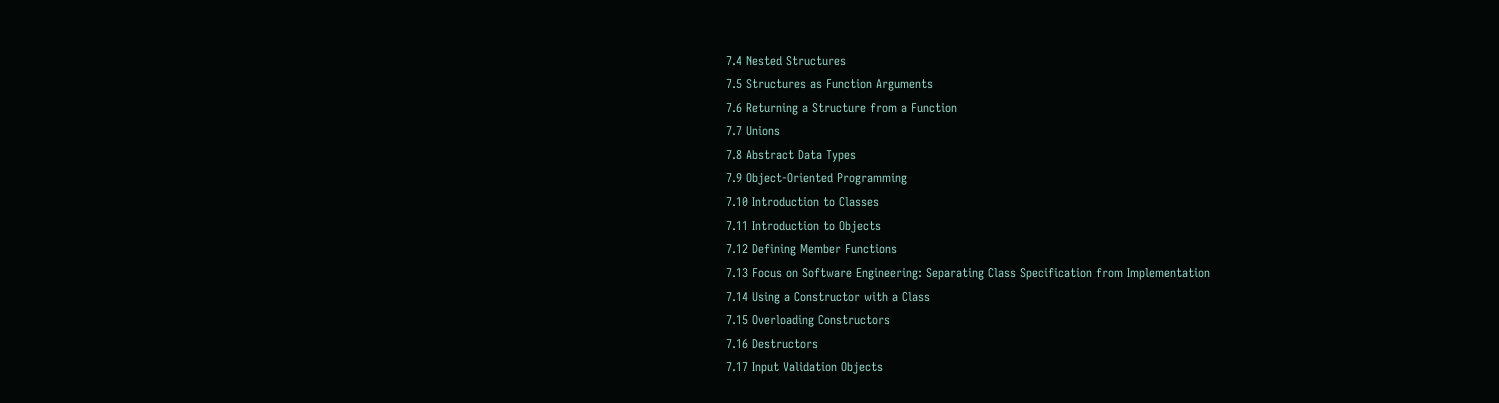7.4 Nested Structures
7.5 Structures as Function Arguments
7.6 Returning a Structure from a Function
7.7 Unions
7.8 Abstract Data Types
7.9 Object-Oriented Programming
7.10 Introduction to Classes
7.11 Introduction to Objects
7.12 Defining Member Functions
7.13 Focus on Software Engineering: Separating Class Specification from Implementation
7.14 Using a Constructor with a Class
7.15 Overloading Constructors
7.16 Destructors
7.17 Input Validation Objects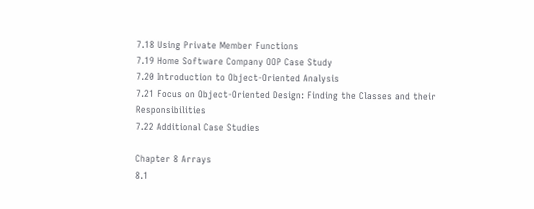7.18 Using Private Member Functions
7.19 Home Software Company OOP Case Study
7.20 Introduction to Object-Oriented Analysis
7.21 Focus on Object-Oriented Design: Finding the Classes and their Responsibilities
7.22 Additional Case Studies

Chapter 8 Arrays
8.1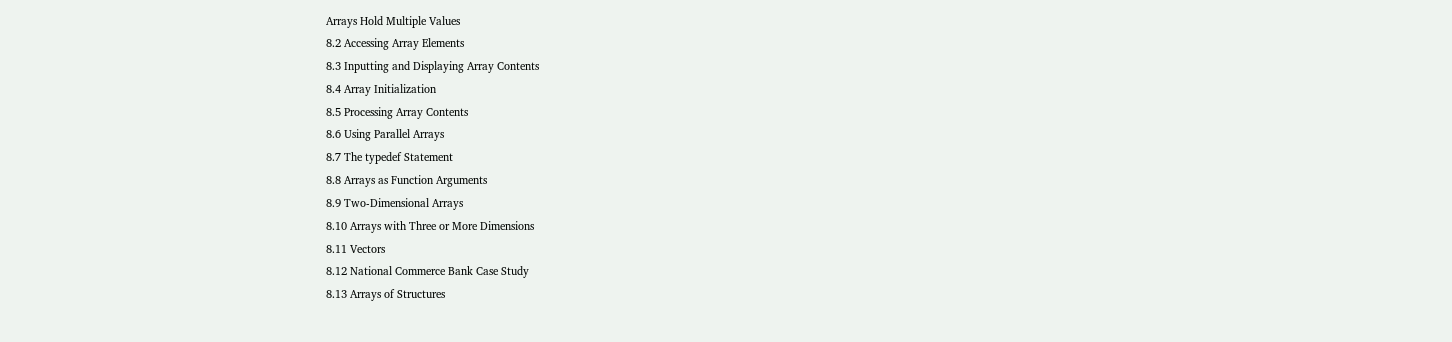Arrays Hold Multiple Values
8.2 Accessing Array Elements
8.3 Inputting and Displaying Array Contents
8.4 Array Initialization
8.5 Processing Array Contents
8.6 Using Parallel Arrays
8.7 The typedef Statement
8.8 Arrays as Function Arguments
8.9 Two-Dimensional Arrays
8.10 Arrays with Three or More Dimensions
8.11 Vectors
8.12 National Commerce Bank Case Study
8.13 Arrays of Structures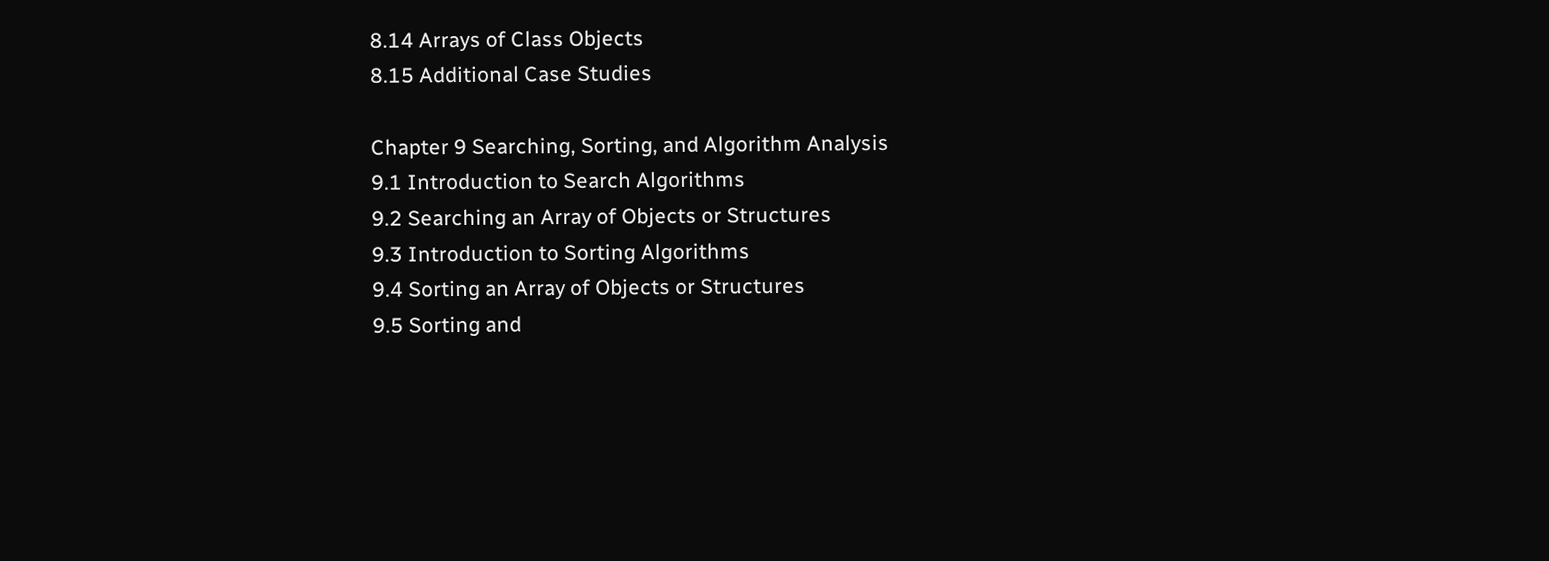8.14 Arrays of Class Objects
8.15 Additional Case Studies

Chapter 9 Searching, Sorting, and Algorithm Analysis
9.1 Introduction to Search Algorithms
9.2 Searching an Array of Objects or Structures
9.3 Introduction to Sorting Algorithms
9.4 Sorting an Array of Objects or Structures
9.5 Sorting and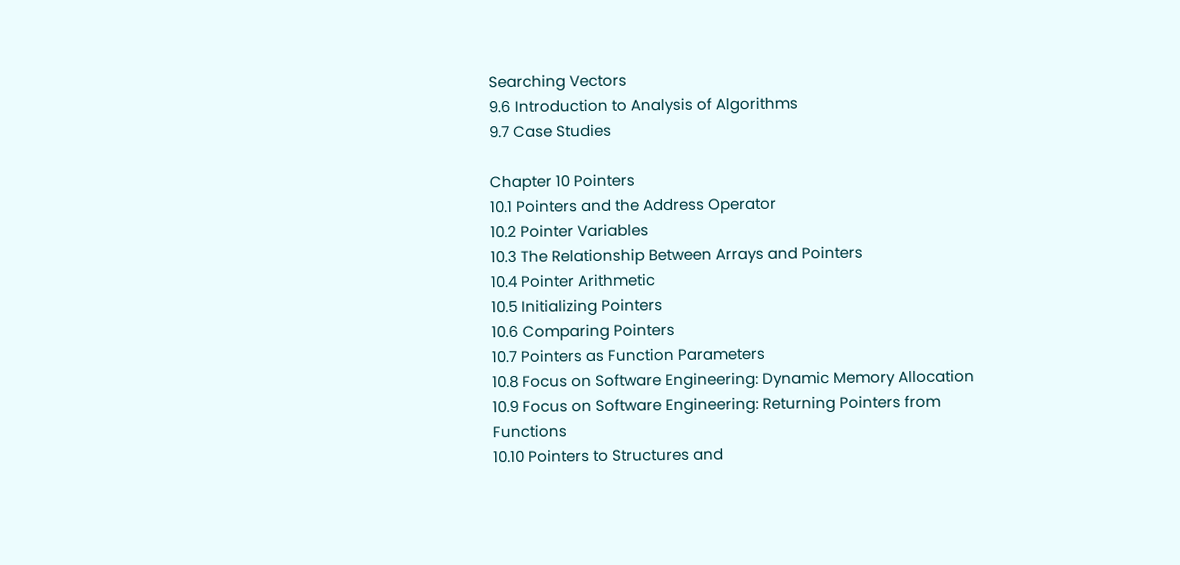Searching Vectors
9.6 Introduction to Analysis of Algorithms
9.7 Case Studies

Chapter 10 Pointers
10.1 Pointers and the Address Operator
10.2 Pointer Variables
10.3 The Relationship Between Arrays and Pointers
10.4 Pointer Arithmetic
10.5 Initializing Pointers
10.6 Comparing Pointers
10.7 Pointers as Function Parameters
10.8 Focus on Software Engineering: Dynamic Memory Allocation
10.9 Focus on Software Engineering: Returning Pointers from Functions
10.10 Pointers to Structures and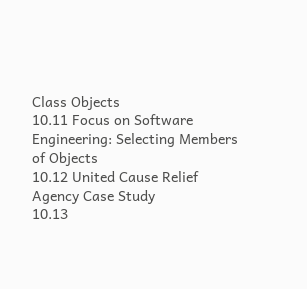Class Objects
10.11 Focus on Software Engineering: Selecting Members of Objects
10.12 United Cause Relief Agency Case Study
10.13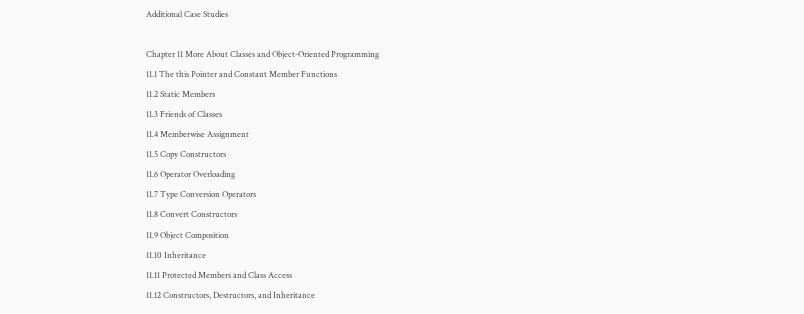Additional Case Studies

Chapter 11 More About Classes and Object-Oriented Programming
11.1 The this Pointer and Constant Member Functions
11.2 Static Members
11.3 Friends of Classes
11.4 Memberwise Assignment
11.5 Copy Constructors
11.6 Operator Overloading
11.7 Type Conversion Operators
11.8 Convert Constructors
11.9 Object Composition
11.10 Inheritance
11.11 Protected Members and Class Access
11.12 Constructors, Destructors, and Inheritance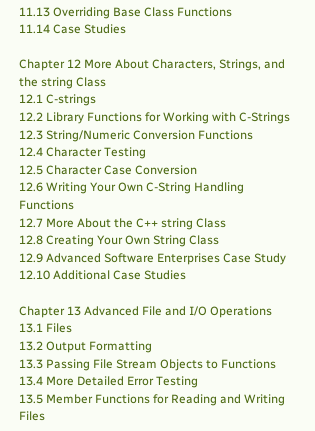11.13 Overriding Base Class Functions
11.14 Case Studies

Chapter 12 More About Characters, Strings, and the string Class
12.1 C-strings
12.2 Library Functions for Working with C-Strings
12.3 String/Numeric Conversion Functions
12.4 Character Testing
12.5 Character Case Conversion
12.6 Writing Your Own C-String Handling Functions
12.7 More About the C++ string Class
12.8 Creating Your Own String Class
12.9 Advanced Software Enterprises Case Study
12.10 Additional Case Studies

Chapter 13 Advanced File and I/O Operations
13.1 Files
13.2 Output Formatting
13.3 Passing File Stream Objects to Functions
13.4 More Detailed Error Testing
13.5 Member Functions for Reading and Writing Files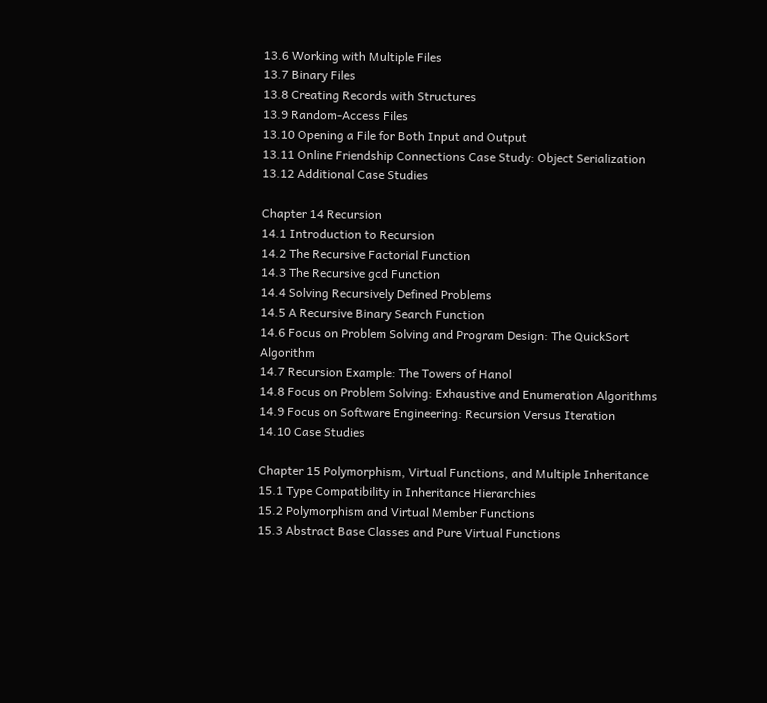13.6 Working with Multiple Files
13.7 Binary Files
13.8 Creating Records with Structures
13.9 Random-Access Files
13.10 Opening a File for Both Input and Output
13.11 Online Friendship Connections Case Study: Object Serialization
13.12 Additional Case Studies

Chapter 14 Recursion
14.1 Introduction to Recursion
14.2 The Recursive Factorial Function
14.3 The Recursive gcd Function
14.4 Solving Recursively Defined Problems
14.5 A Recursive Binary Search Function
14.6 Focus on Problem Solving and Program Design: The QuickSort Algorithm
14.7 Recursion Example: The Towers of Hanol
14.8 Focus on Problem Solving: Exhaustive and Enumeration Algorithms
14.9 Focus on Software Engineering: Recursion Versus Iteration
14.10 Case Studies

Chapter 15 Polymorphism, Virtual Functions, and Multiple Inheritance
15.1 Type Compatibility in Inheritance Hierarchies
15.2 Polymorphism and Virtual Member Functions
15.3 Abstract Base Classes and Pure Virtual Functions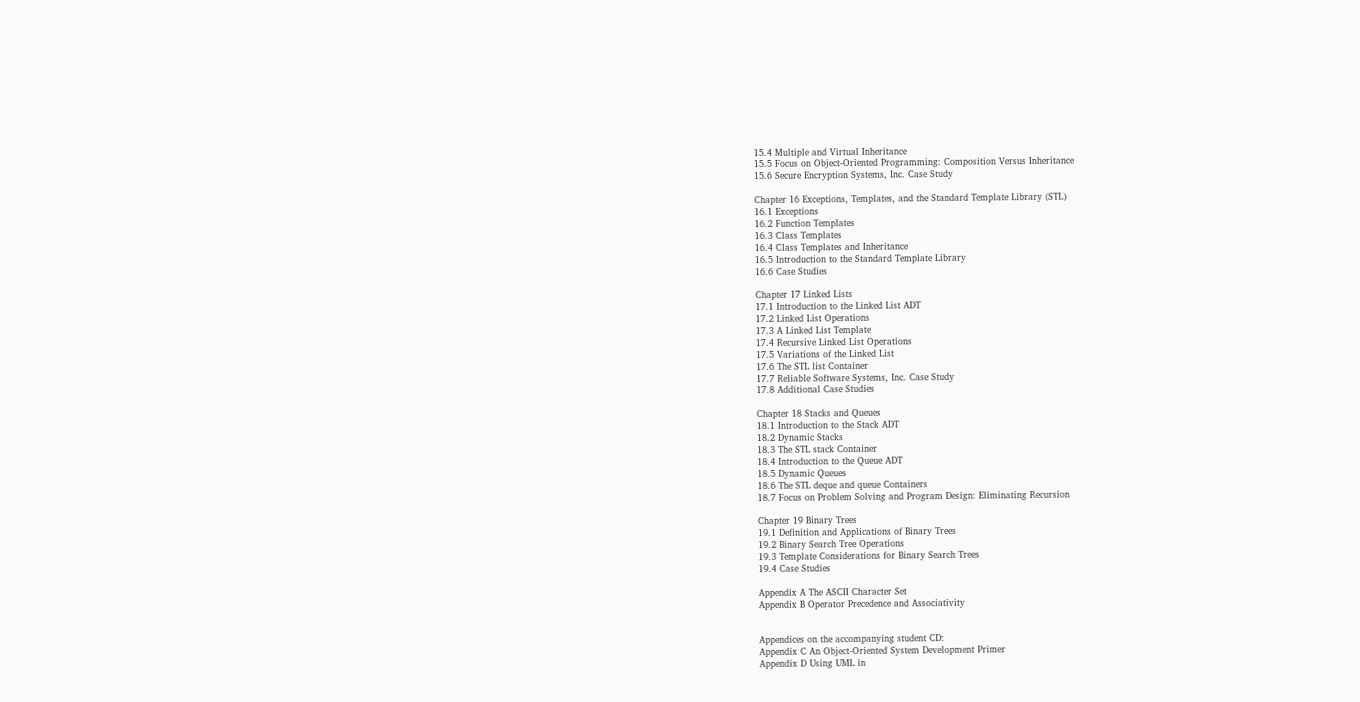15.4 Multiple and Virtual Inheritance
15.5 Focus on Object-Oriented Programming: Composition Versus Inheritance
15.6 Secure Encryption Systems, Inc. Case Study

Chapter 16 Exceptions, Templates, and the Standard Template Library (STL)
16.1 Exceptions
16.2 Function Templates
16.3 Class Templates
16.4 Class Templates and Inheritance
16.5 Introduction to the Standard Template Library
16.6 Case Studies

Chapter 17 Linked Lists
17.1 Introduction to the Linked List ADT
17.2 Linked List Operations
17.3 A Linked List Template
17.4 Recursive Linked List Operations
17.5 Variations of the Linked List
17.6 The STL list Container
17.7 Reliable Software Systems, Inc. Case Study
17.8 Additional Case Studies

Chapter 18 Stacks and Queues
18.1 Introduction to the Stack ADT
18.2 Dynamic Stacks
18.3 The STL stack Container
18.4 Introduction to the Queue ADT
18.5 Dynamic Queues
18.6 The STL deque and queue Containers
18.7 Focus on Problem Solving and Program Design: Eliminating Recursion

Chapter 19 Binary Trees
19.1 Definition and Applications of Binary Trees
19.2 Binary Search Tree Operations
19.3 Template Considerations for Binary Search Trees
19.4 Case Studies

Appendix A The ASCII Character Set
Appendix B Operator Precedence and Associativity


Appendices on the accompanying student CD:
Appendix C An Object-Oriented System Development Primer
Appendix D Using UML in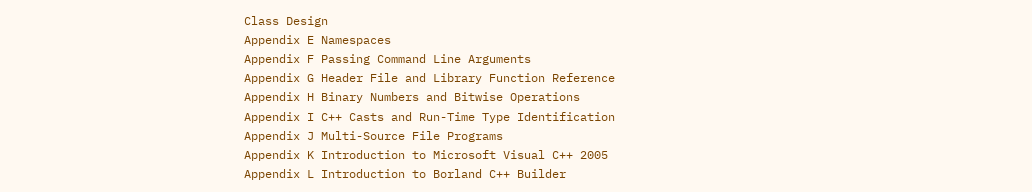Class Design
Appendix E Namespaces
Appendix F Passing Command Line Arguments
Appendix G Header File and Library Function Reference
Appendix H Binary Numbers and Bitwise Operations
Appendix I C++ Casts and Run-Time Type Identification
Appendix J Multi-Source File Programs
Appendix K Introduction to Microsoft Visual C++ 2005
Appendix L Introduction to Borland C++ Builder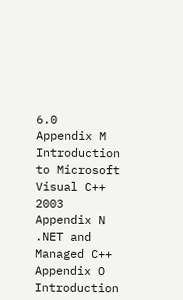6.0
Appendix M Introduction to Microsoft Visual C++ 2003
Appendix N .NET and Managed C++
Appendix O Introduction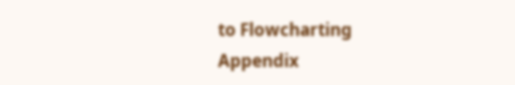to Flowcharting
Appendix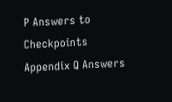P Answers to Checkpoints
Appendix Q Answers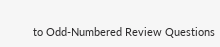to Odd-Numbered Review Questions